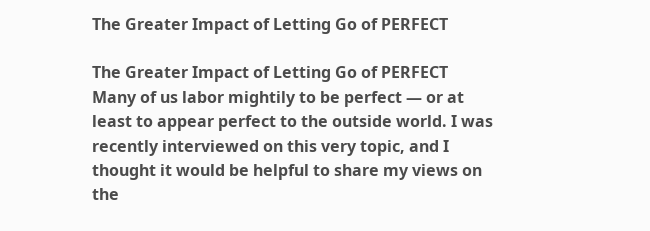The Greater Impact of Letting Go of PERFECT

The Greater Impact of Letting Go of PERFECT
Many of us labor mightily to be perfect — or at least to appear perfect to the outside world. I was recently interviewed on this very topic, and I thought it would be helpful to share my views on the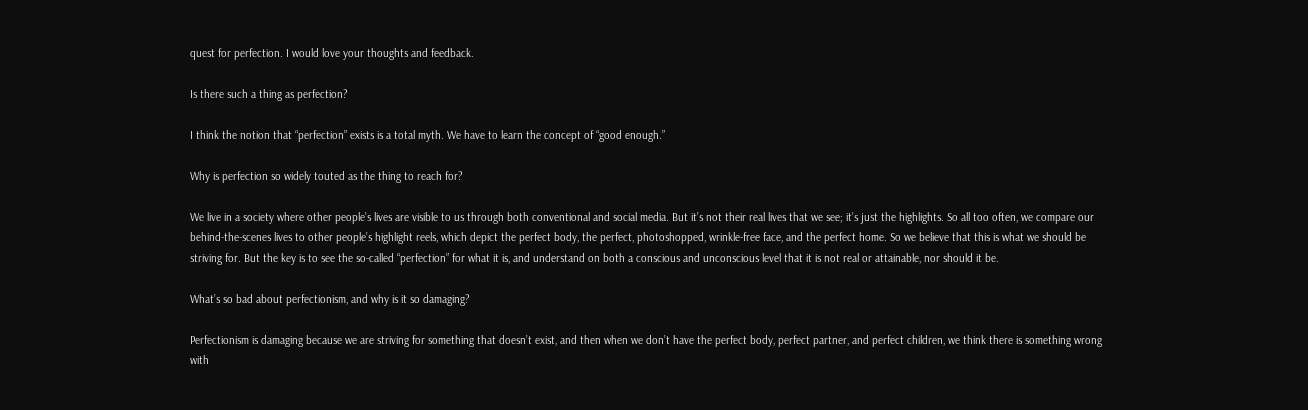quest for perfection. I would love your thoughts and feedback.

Is there such a thing as perfection?

I think the notion that “perfection” exists is a total myth. We have to learn the concept of “good enough.”

Why is perfection so widely touted as the thing to reach for?

We live in a society where other people’s lives are visible to us through both conventional and social media. But it’s not their real lives that we see; it’s just the highlights. So all too often, we compare our behind-the-scenes lives to other people’s highlight reels, which depict the perfect body, the perfect, photoshopped, wrinkle-free face, and the perfect home. So we believe that this is what we should be striving for. But the key is to see the so-called “perfection” for what it is, and understand on both a conscious and unconscious level that it is not real or attainable, nor should it be.

What’s so bad about perfectionism, and why is it so damaging?

Perfectionism is damaging because we are striving for something that doesn’t exist, and then when we don’t have the perfect body, perfect partner, and perfect children, we think there is something wrong with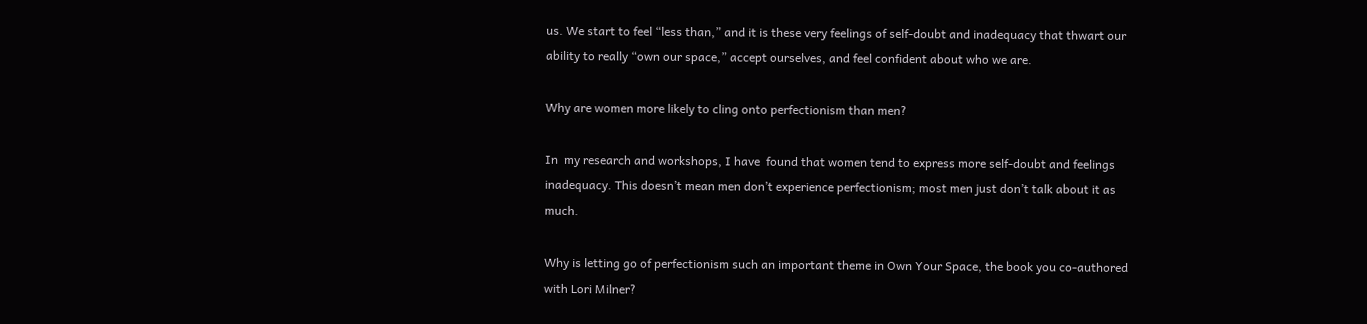us. We start to feel “less than,” and it is these very feelings of self-doubt and inadequacy that thwart our ability to really “own our space,” accept ourselves, and feel confident about who we are.

Why are women more likely to cling onto perfectionism than men?

In  my research and workshops, I have  found that women tend to express more self-doubt and feelings inadequacy. This doesn’t mean men don’t experience perfectionism; most men just don’t talk about it as much.

Why is letting go of perfectionism such an important theme in Own Your Space, the book you co-authored with Lori Milner?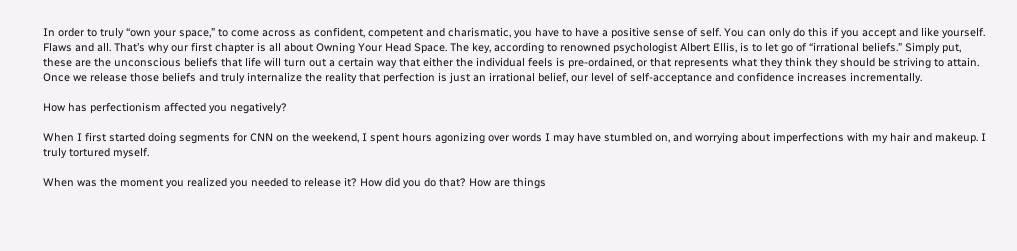In order to truly “own your space,” to come across as confident, competent and charismatic, you have to have a positive sense of self. You can only do this if you accept and like yourself. Flaws and all. That’s why our first chapter is all about Owning Your Head Space. The key, according to renowned psychologist Albert Ellis, is to let go of “irrational beliefs.” Simply put, these are the unconscious beliefs that life will turn out a certain way that either the individual feels is pre-ordained, or that represents what they think they should be striving to attain. Once we release those beliefs and truly internalize the reality that perfection is just an irrational belief, our level of self-acceptance and confidence increases incrementally.

How has perfectionism affected you negatively?

When I first started doing segments for CNN on the weekend, I spent hours agonizing over words I may have stumbled on, and worrying about imperfections with my hair and makeup. I truly tortured myself.

When was the moment you realized you needed to release it? How did you do that? How are things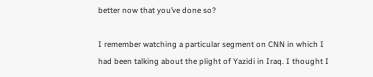better now that you’ve done so?

I remember watching a particular segment on CNN in which I had been talking about the plight of Yazidi in Iraq. I thought I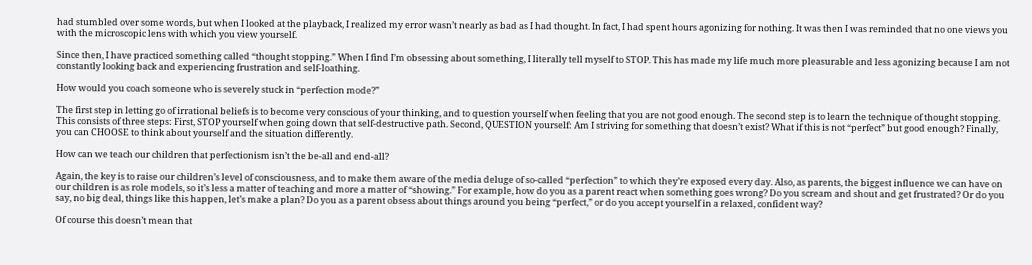had stumbled over some words, but when I looked at the playback, I realized my error wasn’t nearly as bad as I had thought. In fact, I had spent hours agonizing for nothing. It was then I was reminded that no one views you with the microscopic lens with which you view yourself.

Since then, I have practiced something called “thought stopping.” When I find I’m obsessing about something, I literally tell myself to STOP. This has made my life much more pleasurable and less agonizing because I am not constantly looking back and experiencing frustration and self-loathing.

How would you coach someone who is severely stuck in “perfection mode?”

The first step in letting go of irrational beliefs is to become very conscious of your thinking, and to question yourself when feeling that you are not good enough. The second step is to learn the technique of thought stopping. This consists of three steps: First, STOP yourself when going down that self-destructive path. Second, QUESTION yourself: Am I striving for something that doesn’t exist? What if this is not “perfect” but good enough? Finally, you can CHOOSE to think about yourself and the situation differently.

How can we teach our children that perfectionism isn’t the be-all and end-all?

Again, the key is to raise our children’s level of consciousness, and to make them aware of the media deluge of so-called “perfection” to which they’re exposed every day. Also, as parents, the biggest influence we can have on our children is as role models, so it’s less a matter of teaching and more a matter of “showing.” For example, how do you as a parent react when something goes wrong? Do you scream and shout and get frustrated? Or do you say, no big deal, things like this happen, let’s make a plan? Do you as a parent obsess about things around you being “perfect,” or do you accept yourself in a relaxed, confident way?

Of course this doesn’t mean that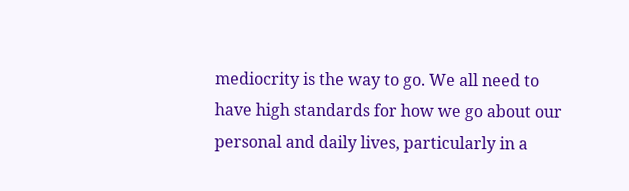mediocrity is the way to go. We all need to have high standards for how we go about our personal and daily lives, particularly in a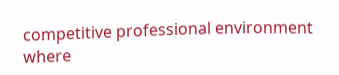competitive professional environment where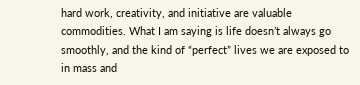hard work, creativity, and initiative are valuable commodities. What I am saying is life doesn’t always go smoothly, and the kind of “perfect” lives we are exposed to in mass and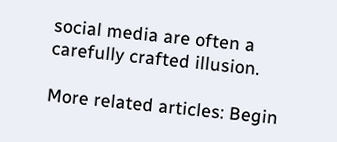social media are often a carefully crafted illusion.

More related articles: Begin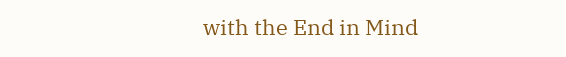with the End in Mind